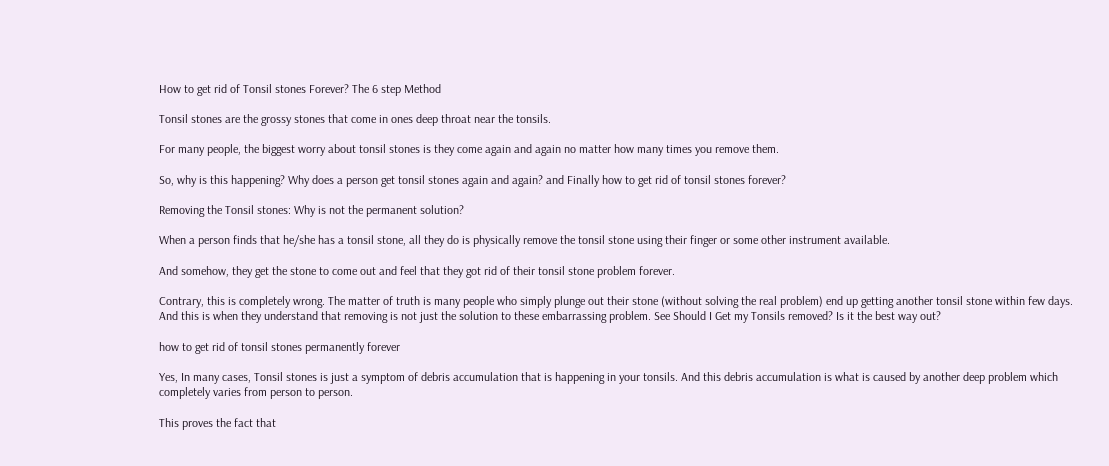How to get rid of Tonsil stones Forever? The 6 step Method

Tonsil stones are the grossy stones that come in ones deep throat near the tonsils.

For many people, the biggest worry about tonsil stones is they come again and again no matter how many times you remove them.

So, why is this happening? Why does a person get tonsil stones again and again? and Finally how to get rid of tonsil stones forever?

Removing the Tonsil stones: Why is not the permanent solution?

When a person finds that he/she has a tonsil stone, all they do is physically remove the tonsil stone using their finger or some other instrument available.

And somehow, they get the stone to come out and feel that they got rid of their tonsil stone problem forever.

Contrary, this is completely wrong. The matter of truth is many people who simply plunge out their stone (without solving the real problem) end up getting another tonsil stone within few days. And this is when they understand that removing is not just the solution to these embarrassing problem. See Should I Get my Tonsils removed? Is it the best way out?

how to get rid of tonsil stones permanently forever

Yes, In many cases, Tonsil stones is just a symptom of debris accumulation that is happening in your tonsils. And this debris accumulation is what is caused by another deep problem which completely varies from person to person.

This proves the fact that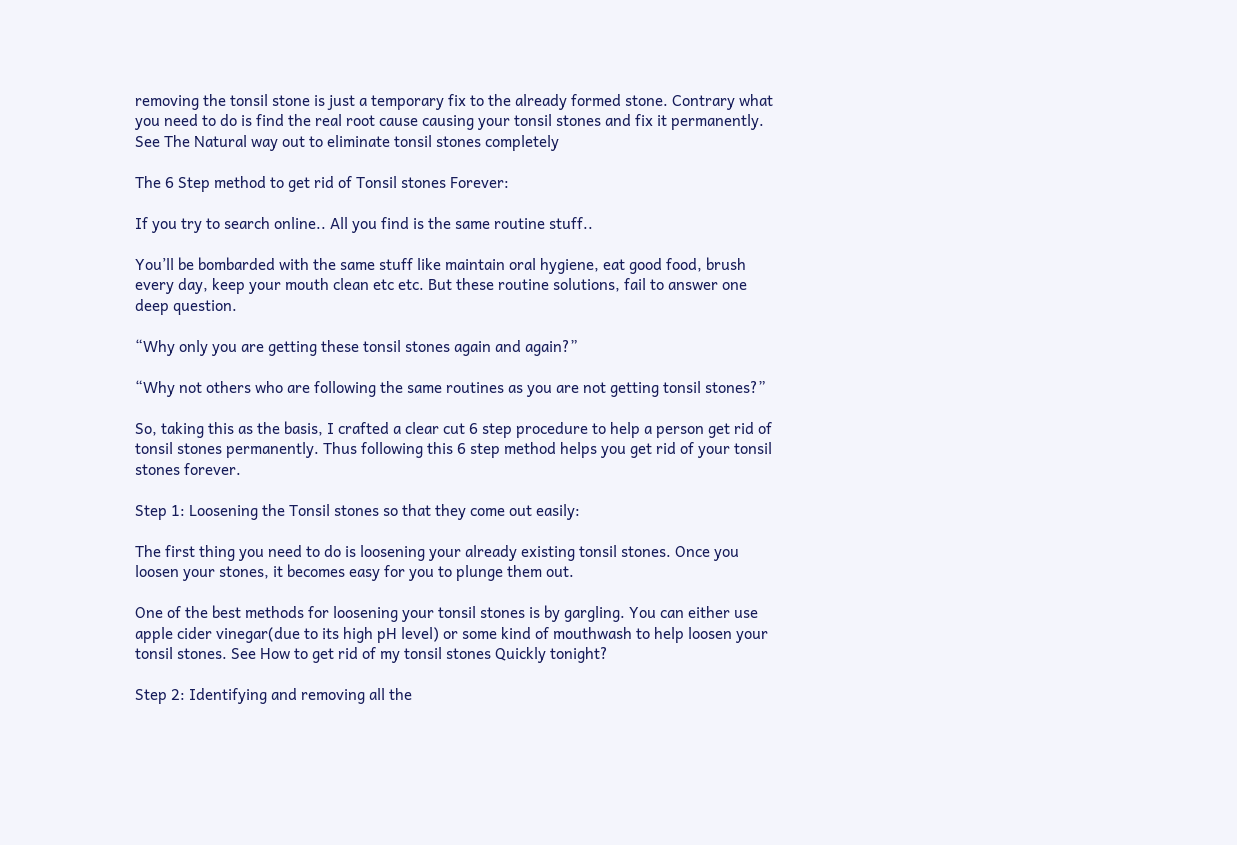removing the tonsil stone is just a temporary fix to the already formed stone. Contrary what you need to do is find the real root cause causing your tonsil stones and fix it permanently. See The Natural way out to eliminate tonsil stones completely

The 6 Step method to get rid of Tonsil stones Forever:

If you try to search online.. All you find is the same routine stuff..

You’ll be bombarded with the same stuff like maintain oral hygiene, eat good food, brush every day, keep your mouth clean etc etc. But these routine solutions, fail to answer one deep question.

“Why only you are getting these tonsil stones again and again?”

“Why not others who are following the same routines as you are not getting tonsil stones?”

So, taking this as the basis, I crafted a clear cut 6 step procedure to help a person get rid of tonsil stones permanently. Thus following this 6 step method helps you get rid of your tonsil stones forever.

Step 1: Loosening the Tonsil stones so that they come out easily:

The first thing you need to do is loosening your already existing tonsil stones. Once you loosen your stones, it becomes easy for you to plunge them out.

One of the best methods for loosening your tonsil stones is by gargling. You can either use apple cider vinegar(due to its high pH level) or some kind of mouthwash to help loosen your tonsil stones. See How to get rid of my tonsil stones Quickly tonight?

Step 2: Identifying and removing all the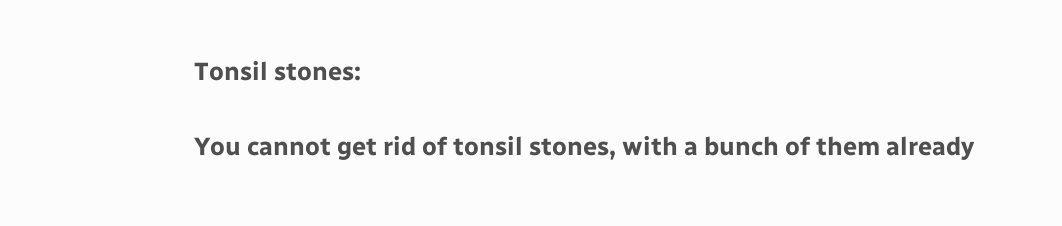Tonsil stones:

You cannot get rid of tonsil stones, with a bunch of them already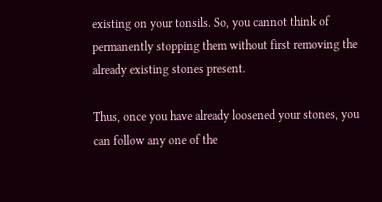existing on your tonsils. So, you cannot think of permanently stopping them without first removing the already existing stones present.

Thus, once you have already loosened your stones, you can follow any one of the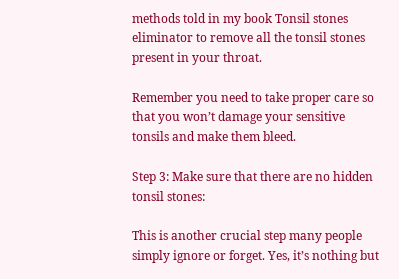methods told in my book Tonsil stones eliminator to remove all the tonsil stones present in your throat.

Remember you need to take proper care so that you won’t damage your sensitive tonsils and make them bleed.

Step 3: Make sure that there are no hidden tonsil stones:

This is another crucial step many people simply ignore or forget. Yes, it’s nothing but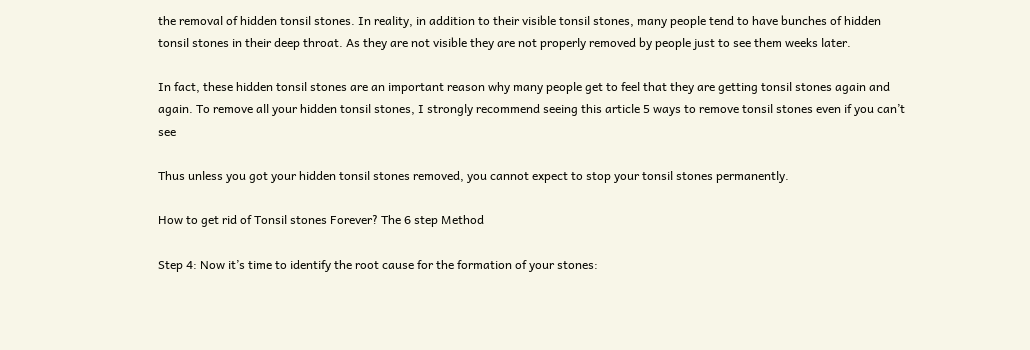the removal of hidden tonsil stones. In reality, in addition to their visible tonsil stones, many people tend to have bunches of hidden tonsil stones in their deep throat. As they are not visible they are not properly removed by people just to see them weeks later.

In fact, these hidden tonsil stones are an important reason why many people get to feel that they are getting tonsil stones again and again. To remove all your hidden tonsil stones, I strongly recommend seeing this article 5 ways to remove tonsil stones even if you can’t see

Thus unless you got your hidden tonsil stones removed, you cannot expect to stop your tonsil stones permanently.

How to get rid of Tonsil stones Forever? The 6 step Method

Step 4: Now it’s time to identify the root cause for the formation of your stones: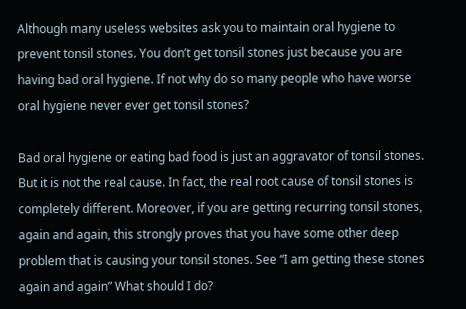Although many useless websites ask you to maintain oral hygiene to prevent tonsil stones. You don’t get tonsil stones just because you are having bad oral hygiene. If not why do so many people who have worse oral hygiene never ever get tonsil stones?

Bad oral hygiene or eating bad food is just an aggravator of tonsil stones. But it is not the real cause. In fact, the real root cause of tonsil stones is completely different. Moreover, if you are getting recurring tonsil stones, again and again, this strongly proves that you have some other deep problem that is causing your tonsil stones. See “I am getting these stones again and again” What should I do?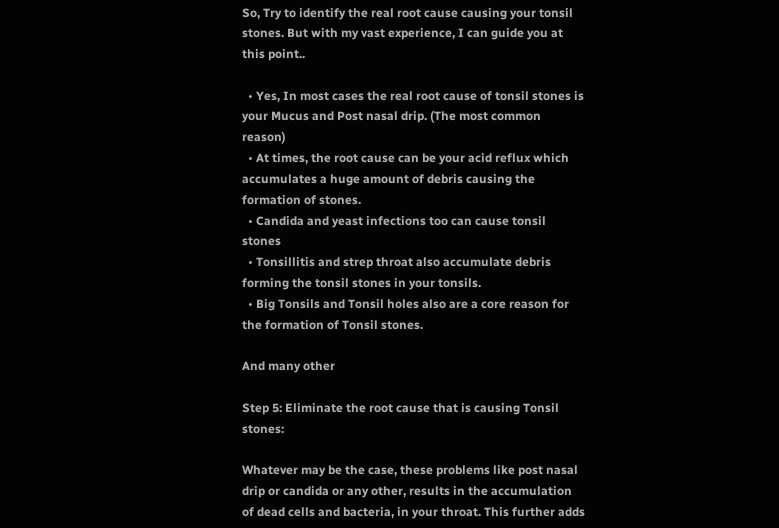So, Try to identify the real root cause causing your tonsil stones. But with my vast experience, I can guide you at this point..

  • Yes, In most cases the real root cause of tonsil stones is your Mucus and Post nasal drip. (The most common reason)
  • At times, the root cause can be your acid reflux which accumulates a huge amount of debris causing the formation of stones.
  • Candida and yeast infections too can cause tonsil stones
  • Tonsillitis and strep throat also accumulate debris forming the tonsil stones in your tonsils.
  • Big Tonsils and Tonsil holes also are a core reason for the formation of Tonsil stones.

And many other

Step 5: Eliminate the root cause that is causing Tonsil stones:

Whatever may be the case, these problems like post nasal drip or candida or any other, results in the accumulation of dead cells and bacteria, in your throat. This further adds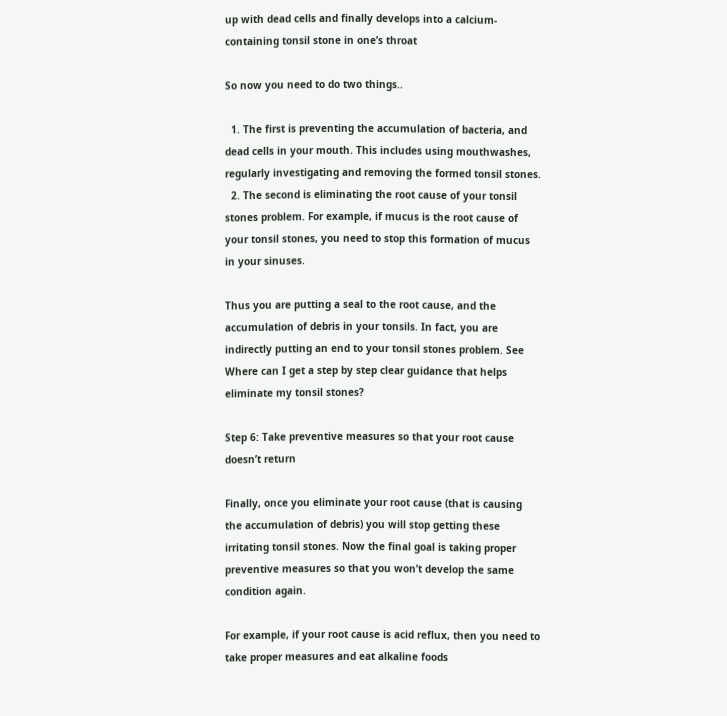up with dead cells and finally develops into a calcium-containing tonsil stone in one’s throat

So now you need to do two things..

  1. The first is preventing the accumulation of bacteria, and dead cells in your mouth. This includes using mouthwashes, regularly investigating and removing the formed tonsil stones.
  2. The second is eliminating the root cause of your tonsil stones problem. For example, if mucus is the root cause of your tonsil stones, you need to stop this formation of mucus in your sinuses.

Thus you are putting a seal to the root cause, and the accumulation of debris in your tonsils. In fact, you are indirectly putting an end to your tonsil stones problem. See Where can I get a step by step clear guidance that helps eliminate my tonsil stones?

Step 6: Take preventive measures so that your root cause doesn’t return

Finally, once you eliminate your root cause (that is causing the accumulation of debris) you will stop getting these irritating tonsil stones. Now the final goal is taking proper preventive measures so that you won’t develop the same condition again.

For example, if your root cause is acid reflux, then you need to take proper measures and eat alkaline foods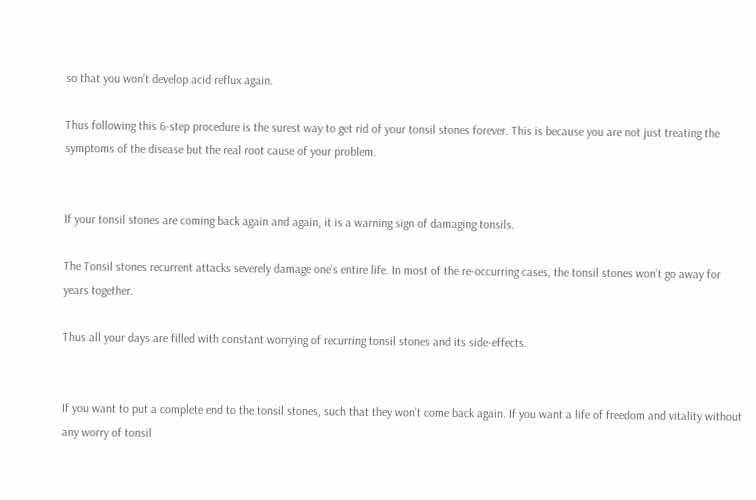so that you won’t develop acid reflux again.

Thus following this 6-step procedure is the surest way to get rid of your tonsil stones forever. This is because you are not just treating the symptoms of the disease but the real root cause of your problem.


If your tonsil stones are coming back again and again, it is a warning sign of damaging tonsils.

The Tonsil stones recurrent attacks severely damage one’s entire life. In most of the re-occurring cases, the tonsil stones won’t go away for years together.

Thus all your days are filled with constant worrying of recurring tonsil stones and its side-effects.


If you want to put a complete end to the tonsil stones, such that they won’t come back again. If you want a life of freedom and vitality without any worry of tonsil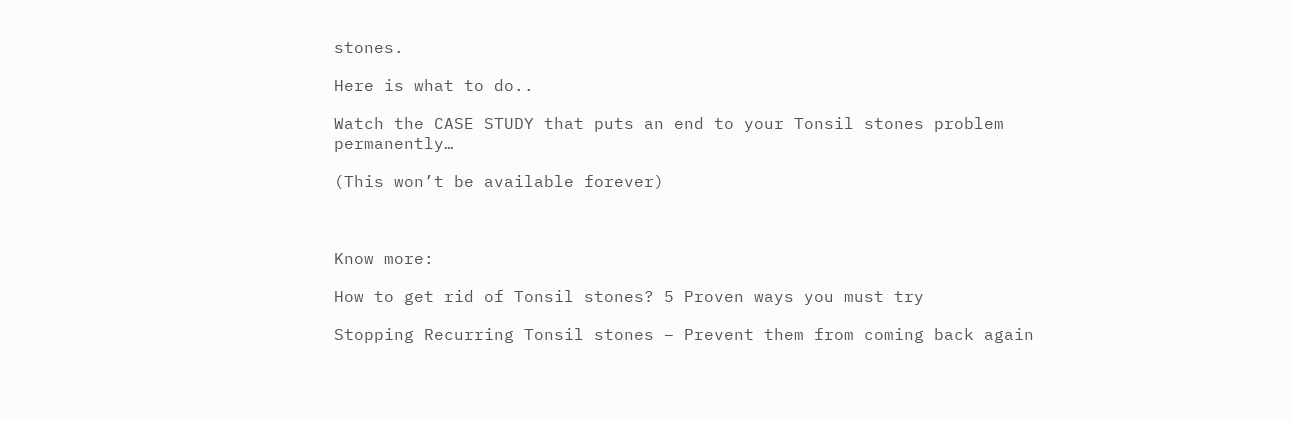stones.

Here is what to do..

Watch the CASE STUDY that puts an end to your Tonsil stones problem permanently…

(This won’t be available forever)



Know more:

How to get rid of Tonsil stones? 5 Proven ways you must try

Stopping Recurring Tonsil stones – Prevent them from coming back again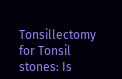Tonsillectomy for Tonsil stones: Is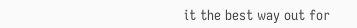it the best way out for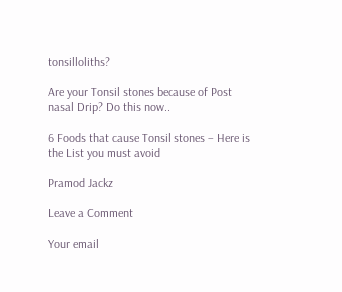tonsilloliths?

Are your Tonsil stones because of Post nasal Drip? Do this now..

6 Foods that cause Tonsil stones – Here is the List you must avoid

Pramod Jackz

Leave a Comment

Your email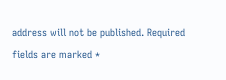address will not be published. Required fields are marked *